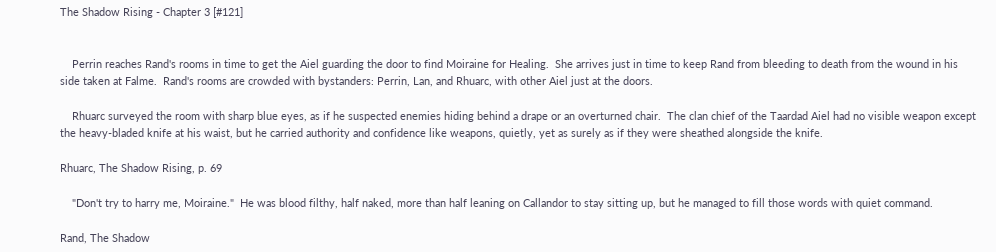The Shadow Rising - Chapter 3 [#121]


    Perrin reaches Rand's rooms in time to get the Aiel guarding the door to find Moiraine for Healing.  She arrives just in time to keep Rand from bleeding to death from the wound in his side taken at Falme.  Rand's rooms are crowded with bystanders: Perrin, Lan, and Rhuarc, with other Aiel just at the doors.

    Rhuarc surveyed the room with sharp blue eyes, as if he suspected enemies hiding behind a drape or an overturned chair.  The clan chief of the Taardad Aiel had no visible weapon except the heavy-bladed knife at his waist, but he carried authority and confidence like weapons, quietly, yet as surely as if they were sheathed alongside the knife.

Rhuarc, The Shadow Rising, p. 69

    "Don't try to harry me, Moiraine."  He was blood filthy, half naked, more than half leaning on Callandor to stay sitting up, but he managed to fill those words with quiet command.

Rand, The Shadow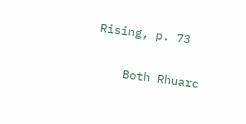Rising, p. 73

    Both Rhuarc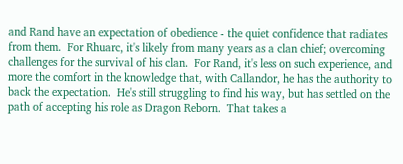and Rand have an expectation of obedience - the quiet confidence that radiates from them.  For Rhuarc, it's likely from many years as a clan chief; overcoming challenges for the survival of his clan.  For Rand, it's less on such experience, and more the comfort in the knowledge that, with Callandor, he has the authority to back the expectation.  He's still struggling to find his way, but has settled on the path of accepting his role as Dragon Reborn.  That takes a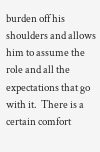burden off his shoulders and allows him to assume the role and all the expectations that go with it.  There is a certain comfort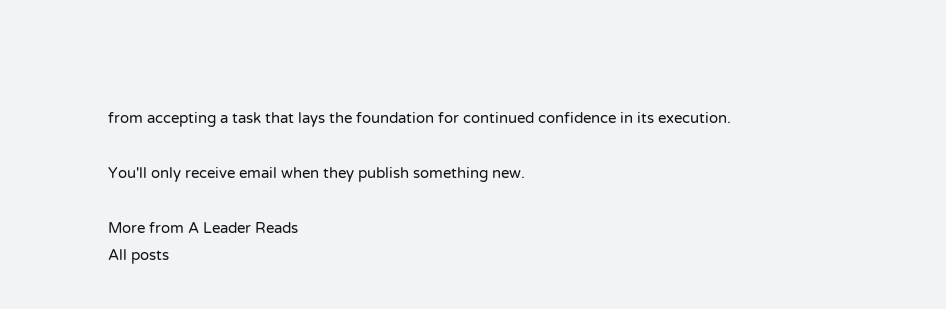from accepting a task that lays the foundation for continued confidence in its execution.

You'll only receive email when they publish something new.

More from A Leader Reads
All posts